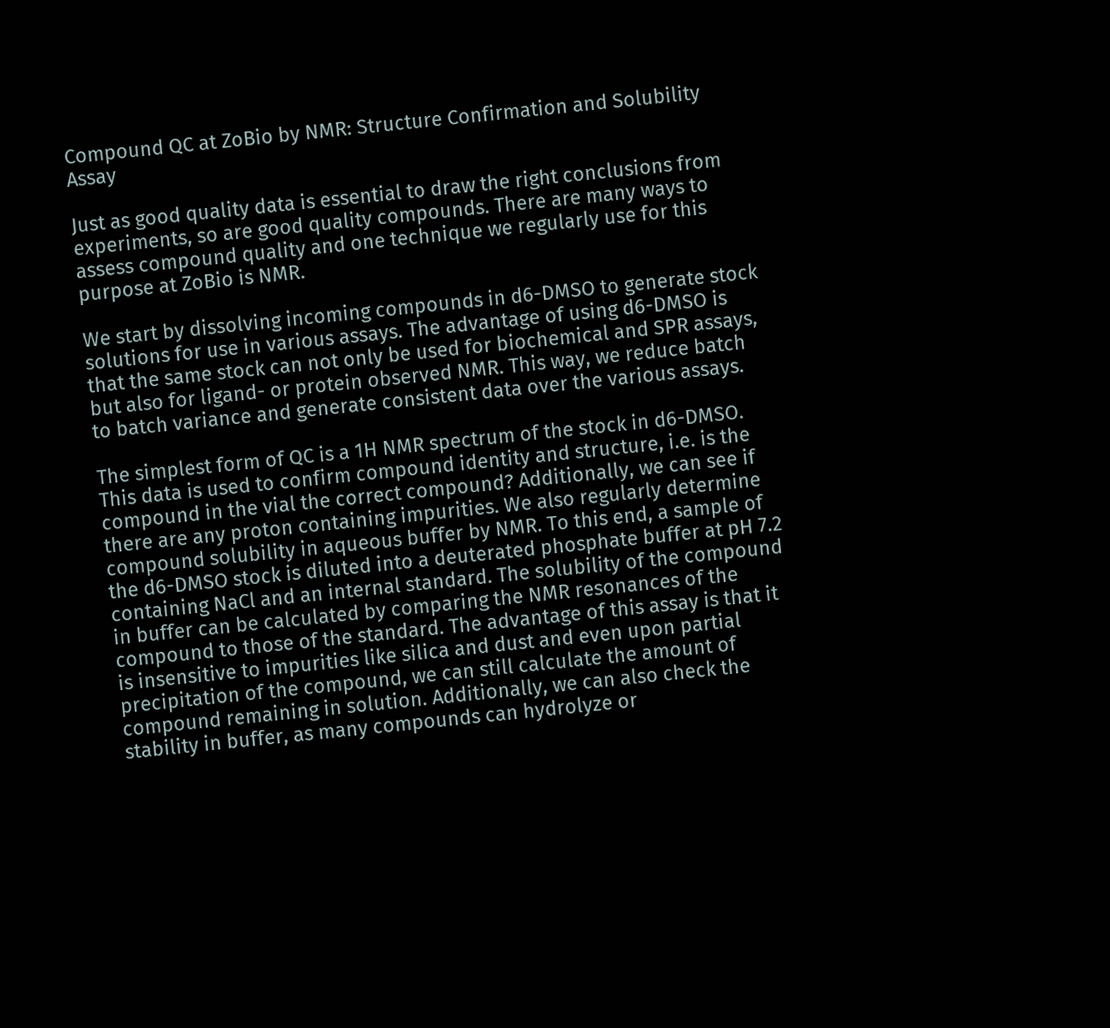Compound QC at ZoBio by NMR: Structure Confirmation and Solubility Assay

Just as good quality data is essential to draw the right conclusions from experiments, so are good quality compounds. There are many ways to assess compound quality and one technique we regularly use for this purpose at ZoBio is NMR.

We start by dissolving incoming compounds in d6-DMSO to generate stock solutions for use in various assays. The advantage of using d6-DMSO is that the same stock can not only be used for biochemical and SPR assays, but also for ligand- or protein observed NMR. This way, we reduce batch to batch variance and generate consistent data over the various assays.

The simplest form of QC is a 1H NMR spectrum of the stock in d6-DMSO. This data is used to confirm compound identity and structure, i.e. is the compound in the vial the correct compound? Additionally, we can see if there are any proton containing impurities. We also regularly determine compound solubility in aqueous buffer by NMR. To this end, a sample of the d6-DMSO stock is diluted into a deuterated phosphate buffer at pH 7.2 containing NaCl and an internal standard. The solubility of the compound in buffer can be calculated by comparing the NMR resonances of the compound to those of the standard. The advantage of this assay is that it is insensitive to impurities like silica and dust and even upon partial precipitation of the compound, we can still calculate the amount of compound remaining in solution. Additionally, we can also check the stability in buffer, as many compounds can hydrolyze or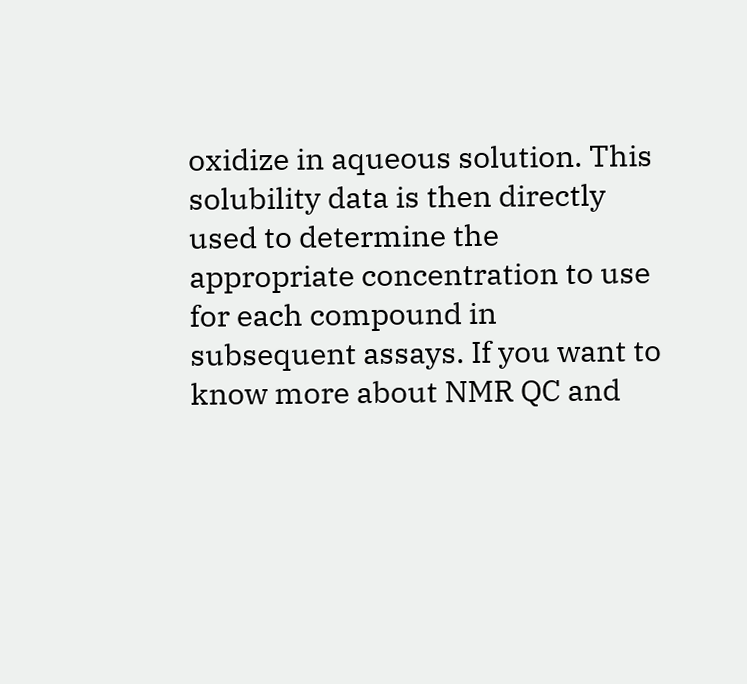oxidize in aqueous solution. This solubility data is then directly used to determine the appropriate concentration to use for each compound in subsequent assays. If you want to know more about NMR QC and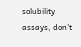solubility assays, don’t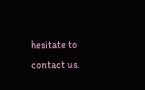hesitate to contact us.